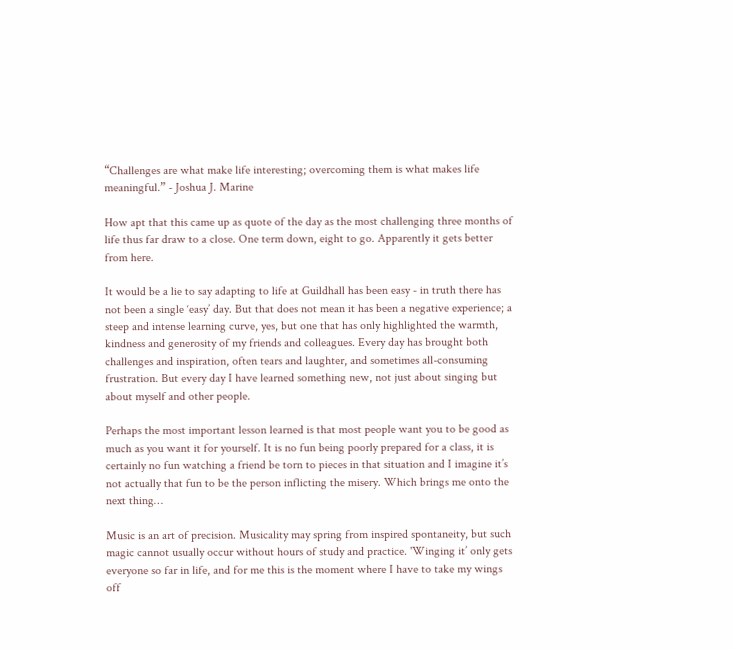“Challenges are what make life interesting; overcoming them is what makes life meaningful.” - Joshua J. Marine

How apt that this came up as quote of the day as the most challenging three months of life thus far draw to a close. One term down, eight to go. Apparently it gets better from here.

It would be a lie to say adapting to life at Guildhall has been easy - in truth there has not been a single ‘easy’ day. But that does not mean it has been a negative experience; a steep and intense learning curve, yes, but one that has only highlighted the warmth, kindness and generosity of my friends and colleagues. Every day has brought both challenges and inspiration, often tears and laughter, and sometimes all-consuming frustration. But every day I have learned something new, not just about singing but about myself and other people.

Perhaps the most important lesson learned is that most people want you to be good as much as you want it for yourself. It is no fun being poorly prepared for a class, it is certainly no fun watching a friend be torn to pieces in that situation and I imagine it’s not actually that fun to be the person inflicting the misery. Which brings me onto the next thing…

Music is an art of precision. Musicality may spring from inspired spontaneity, but such magic cannot usually occur without hours of study and practice. 'Winging it’ only gets everyone so far in life, and for me this is the moment where I have to take my wings off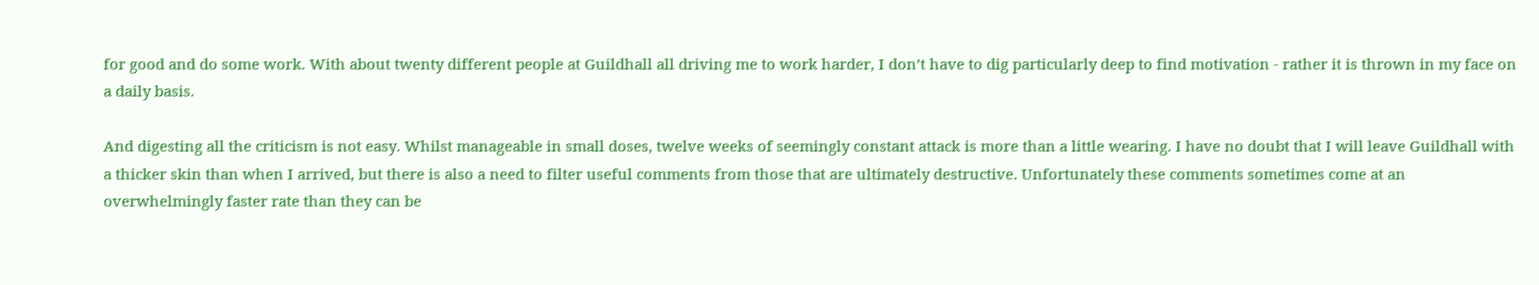for good and do some work. With about twenty different people at Guildhall all driving me to work harder, I don’t have to dig particularly deep to find motivation - rather it is thrown in my face on a daily basis.

And digesting all the criticism is not easy. Whilst manageable in small doses, twelve weeks of seemingly constant attack is more than a little wearing. I have no doubt that I will leave Guildhall with a thicker skin than when I arrived, but there is also a need to filter useful comments from those that are ultimately destructive. Unfortunately these comments sometimes come at an overwhelmingly faster rate than they can be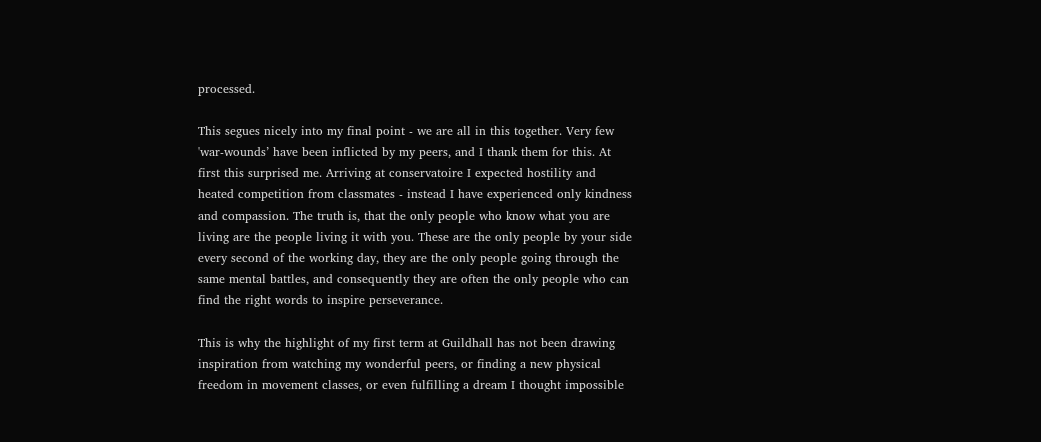processed.

This segues nicely into my final point - we are all in this together. Very few 'war-wounds’ have been inflicted by my peers, and I thank them for this. At first this surprised me. Arriving at conservatoire I expected hostility and heated competition from classmates - instead I have experienced only kindness and compassion. The truth is, that the only people who know what you are living are the people living it with you. These are the only people by your side every second of the working day, they are the only people going through the same mental battles, and consequently they are often the only people who can find the right words to inspire perseverance.

This is why the highlight of my first term at Guildhall has not been drawing inspiration from watching my wonderful peers, or finding a new physical freedom in movement classes, or even fulfilling a dream I thought impossible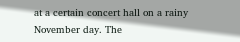at a certain concert hall on a rainy November day. The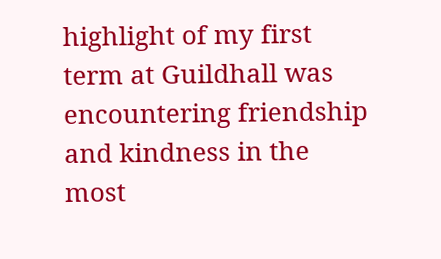highlight of my first term at Guildhall was encountering friendship and kindness in the most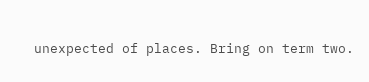unexpected of places. Bring on term two.